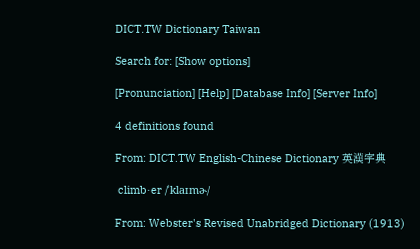DICT.TW Dictionary Taiwan

Search for: [Show options]

[Pronunciation] [Help] [Database Info] [Server Info]

4 definitions found

From: DICT.TW English-Chinese Dictionary 英漢字典

 climb·er /ˈklaɪmɚ/

From: Webster's Revised Unabridged Dictionary (1913)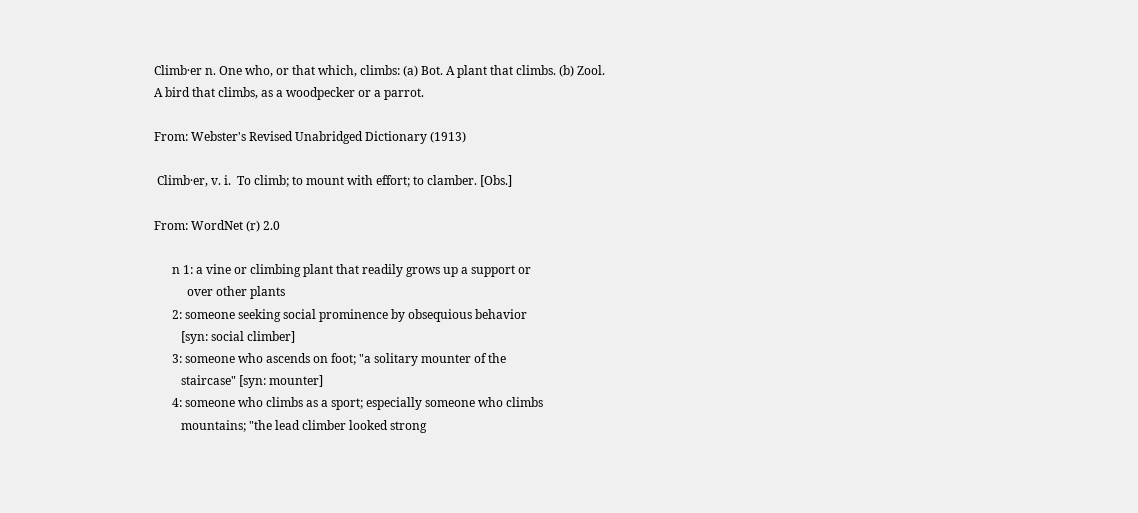Climb·er n. One who, or that which, climbs: (a) Bot. A plant that climbs. (b) Zool. A bird that climbs, as a woodpecker or a parrot.

From: Webster's Revised Unabridged Dictionary (1913)

 Climb·er, v. i.  To climb; to mount with effort; to clamber. [Obs.]

From: WordNet (r) 2.0

      n 1: a vine or climbing plant that readily grows up a support or
           over other plants
      2: someone seeking social prominence by obsequious behavior
         [syn: social climber]
      3: someone who ascends on foot; "a solitary mounter of the
         staircase" [syn: mounter]
      4: someone who climbs as a sport; especially someone who climbs
         mountains; "the lead climber looked strong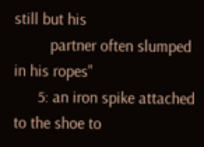still but his
         partner often slumped in his ropes"
      5: an iron spike attached to the shoe to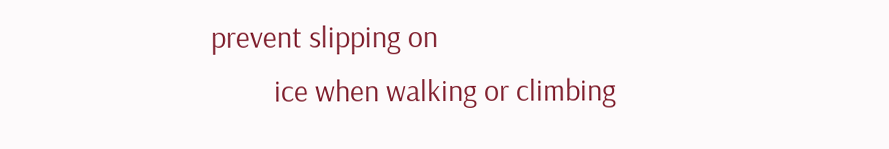prevent slipping on
         ice when walking or climbing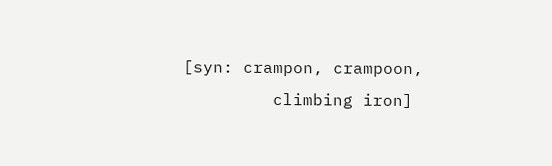[syn: crampon, crampoon,
         climbing iron]